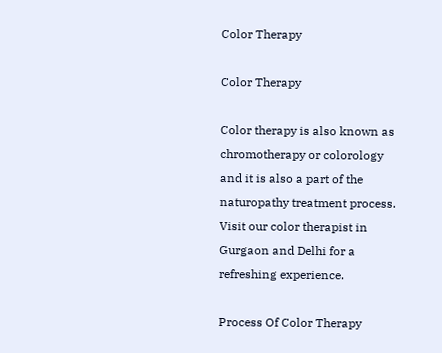Color Therapy

Color Therapy

Color therapy is also known as chromotherapy or colorology and it is also a part of the naturopathy treatment process. Visit our color therapist in Gurgaon and Delhi for a refreshing experience.

Process Of Color Therapy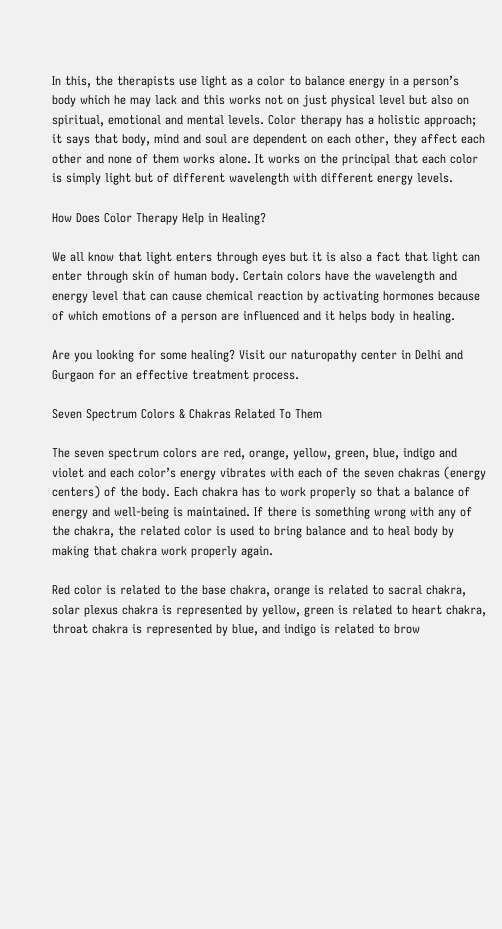In this, the therapists use light as a color to balance energy in a person’s body which he may lack and this works not on just physical level but also on spiritual, emotional and mental levels. Color therapy has a holistic approach; it says that body, mind and soul are dependent on each other, they affect each other and none of them works alone. It works on the principal that each color is simply light but of different wavelength with different energy levels.

How Does Color Therapy Help in Healing?

We all know that light enters through eyes but it is also a fact that light can enter through skin of human body. Certain colors have the wavelength and energy level that can cause chemical reaction by activating hormones because of which emotions of a person are influenced and it helps body in healing.

Are you looking for some healing? Visit our naturopathy center in Delhi and Gurgaon for an effective treatment process.

Seven Spectrum Colors & Chakras Related To Them

The seven spectrum colors are red, orange, yellow, green, blue, indigo and violet and each color’s energy vibrates with each of the seven chakras (energy centers) of the body. Each chakra has to work properly so that a balance of energy and well-being is maintained. If there is something wrong with any of the chakra, the related color is used to bring balance and to heal body by making that chakra work properly again.

Red color is related to the base chakra, orange is related to sacral chakra, solar plexus chakra is represented by yellow, green is related to heart chakra, throat chakra is represented by blue, and indigo is related to brow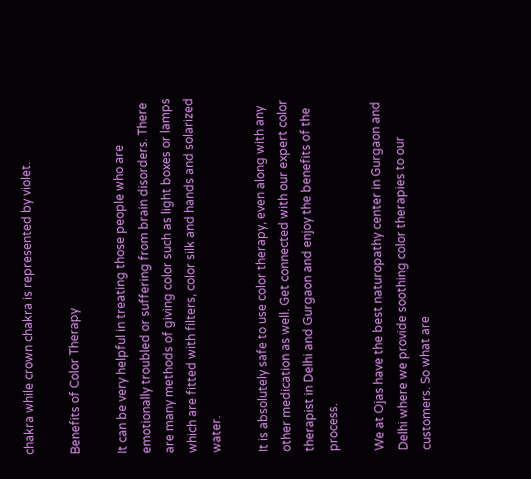chakra while crown chakra is represented by violet.

Benefits of Color Therapy

It can be very helpful in treating those people who are emotionally troubled or suffering from brain disorders. There are many methods of giving color such as light boxes or lamps which are fitted with filters, color silk and hands and solarized water.

It is absolutely safe to use color therapy, even along with any other medication as well. Get connected with our expert color therapist in Delhi and Gurgaon and enjoy the benefits of the process.

We at Ojas have the best naturopathy center in Gurgaon and Delhi where we provide soothing color therapies to our customers. So what are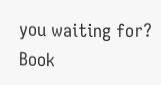you waiting for? Book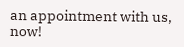an appointment with us, now!